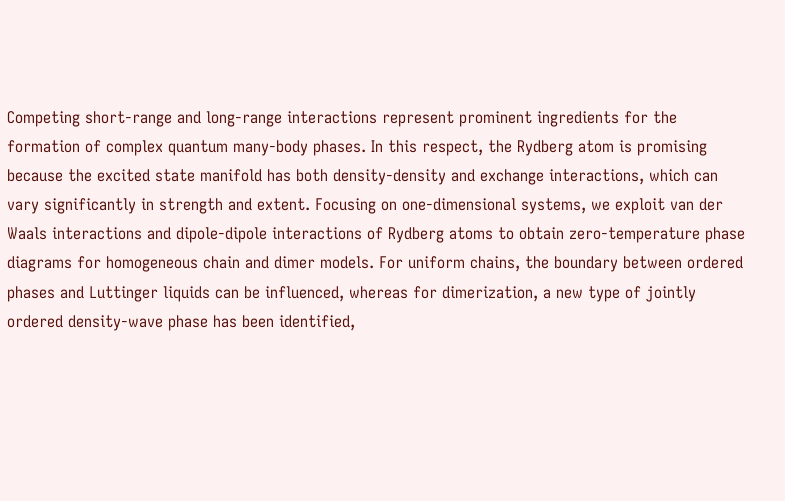Competing short-range and long-range interactions represent prominent ingredients for the formation of complex quantum many-body phases. In this respect, the Rydberg atom is promising because the excited state manifold has both density-density and exchange interactions, which can vary significantly in strength and extent. Focusing on one-dimensional systems, we exploit van der Waals interactions and dipole-dipole interactions of Rydberg atoms to obtain zero-temperature phase diagrams for homogeneous chain and dimer models. For uniform chains, the boundary between ordered phases and Luttinger liquids can be influenced, whereas for dimerization, a new type of jointly ordered density-wave phase has been identified,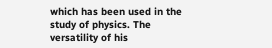which has been used in the study of physics. The versatility of his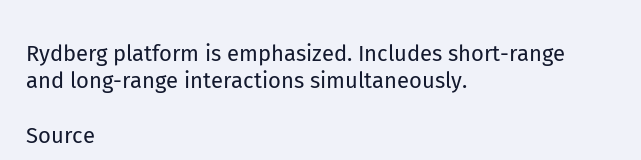Rydberg platform is emphasized. Includes short-range and long-range interactions simultaneously.

Source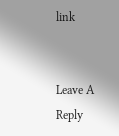link


Leave A Reply